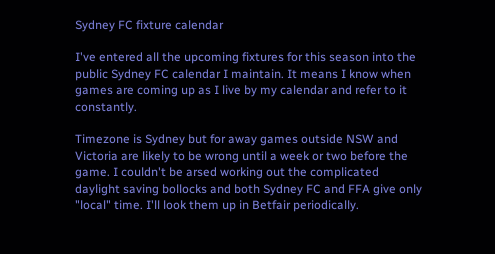Sydney FC fixture calendar

I've entered all the upcoming fixtures for this season into the public Sydney FC calendar I maintain. It means I know when games are coming up as I live by my calendar and refer to it constantly.

Timezone is Sydney but for away games outside NSW and Victoria are likely to be wrong until a week or two before the game. I couldn't be arsed working out the complicated daylight saving bollocks and both Sydney FC and FFA give only "local" time. I'll look them up in Betfair periodically.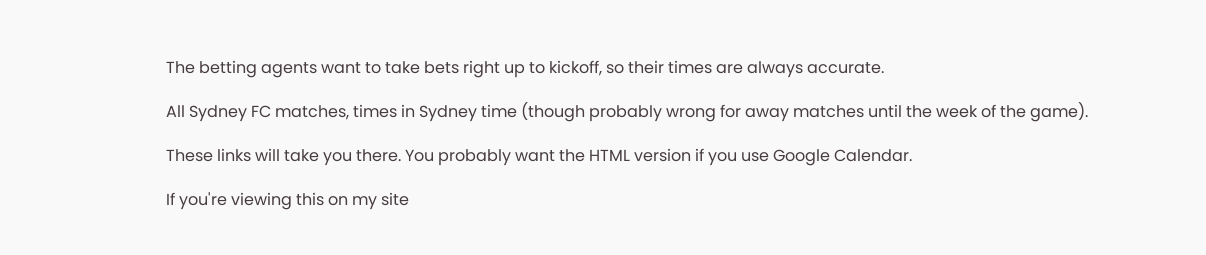The betting agents want to take bets right up to kickoff, so their times are always accurate.

All Sydney FC matches, times in Sydney time (though probably wrong for away matches until the week of the game).

These links will take you there. You probably want the HTML version if you use Google Calendar.

If you're viewing this on my site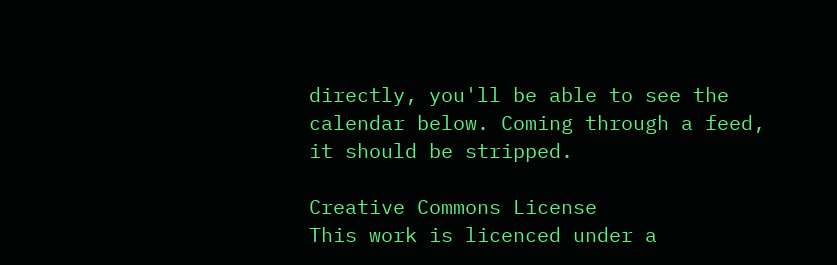directly, you'll be able to see the calendar below. Coming through a feed, it should be stripped.

Creative Commons License
This work is licenced under a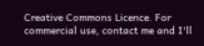Creative Commons Licence. For commercial use, contact me and I'll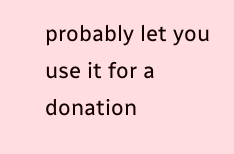probably let you use it for a donation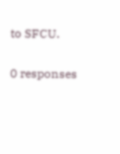to SFCU.

0 responses